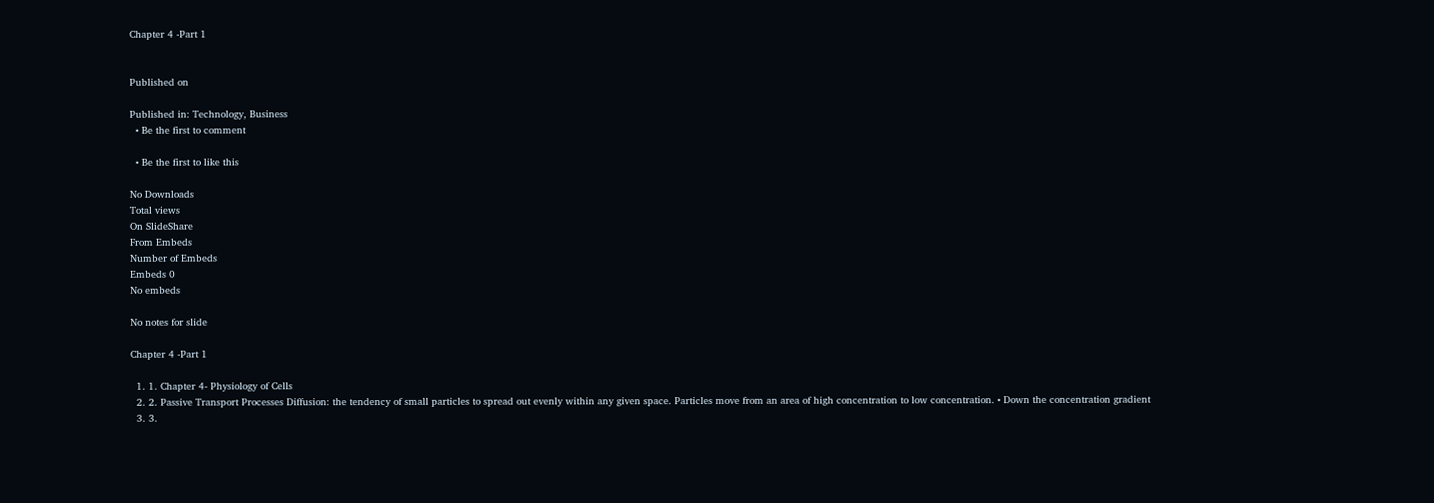Chapter 4 -Part 1


Published on

Published in: Technology, Business
  • Be the first to comment

  • Be the first to like this

No Downloads
Total views
On SlideShare
From Embeds
Number of Embeds
Embeds 0
No embeds

No notes for slide

Chapter 4 -Part 1

  1. 1. Chapter 4- Physiology of Cells
  2. 2. Passive Transport Processes Diffusion: the tendency of small particles to spread out evenly within any given space. Particles move from an area of high concentration to low concentration. • Down the concentration gradient
  3. 3.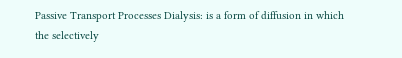Passive Transport Processes Dialysis: is a form of diffusion in which the selectively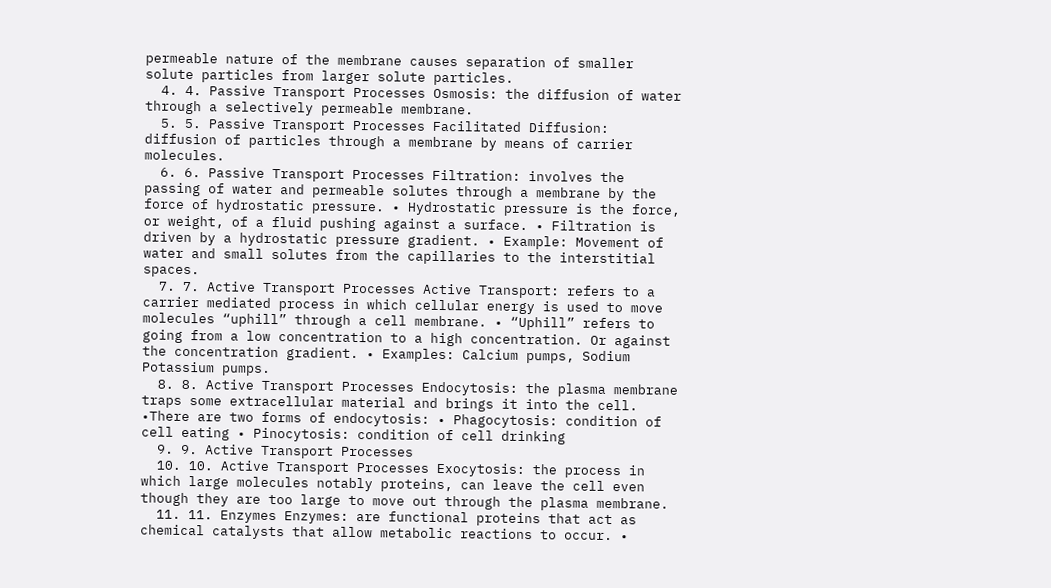permeable nature of the membrane causes separation of smaller solute particles from larger solute particles.
  4. 4. Passive Transport Processes Osmosis: the diffusion of water through a selectively permeable membrane.
  5. 5. Passive Transport Processes Facilitated Diffusion: diffusion of particles through a membrane by means of carrier molecules.
  6. 6. Passive Transport Processes Filtration: involves the passing of water and permeable solutes through a membrane by the force of hydrostatic pressure. • Hydrostatic pressure is the force, or weight, of a fluid pushing against a surface. • Filtration is driven by a hydrostatic pressure gradient. • Example: Movement of water and small solutes from the capillaries to the interstitial spaces.
  7. 7. Active Transport Processes Active Transport: refers to a carrier mediated process in which cellular energy is used to move molecules “uphill” through a cell membrane. • “Uphill” refers to going from a low concentration to a high concentration. Or against the concentration gradient. • Examples: Calcium pumps, Sodium Potassium pumps.
  8. 8. Active Transport Processes Endocytosis: the plasma membrane traps some extracellular material and brings it into the cell. •There are two forms of endocytosis: • Phagocytosis: condition of cell eating • Pinocytosis: condition of cell drinking
  9. 9. Active Transport Processes
  10. 10. Active Transport Processes Exocytosis: the process in which large molecules notably proteins, can leave the cell even though they are too large to move out through the plasma membrane.
  11. 11. Enzymes Enzymes: are functional proteins that act as chemical catalysts that allow metabolic reactions to occur. •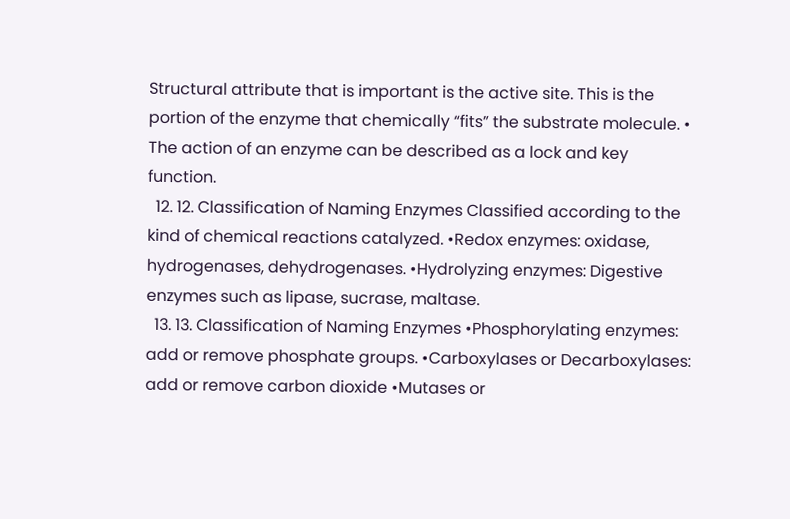Structural attribute that is important is the active site. This is the portion of the enzyme that chemically “fits” the substrate molecule. • The action of an enzyme can be described as a lock and key function.
  12. 12. Classification of Naming Enzymes Classified according to the kind of chemical reactions catalyzed. •Redox enzymes: oxidase, hydrogenases, dehydrogenases. •Hydrolyzing enzymes: Digestive enzymes such as lipase, sucrase, maltase.
  13. 13. Classification of Naming Enzymes •Phosphorylating enzymes: add or remove phosphate groups. •Carboxylases or Decarboxylases: add or remove carbon dioxide •Mutases or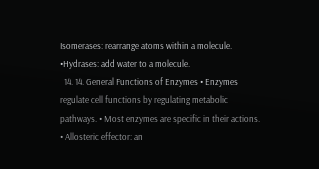Isomerases: rearrange atoms within a molecule. •Hydrases: add water to a molecule.
  14. 14. General Functions of Enzymes • Enzymes regulate cell functions by regulating metabolic pathways. • Most enzymes are specific in their actions. • Allosteric effector: an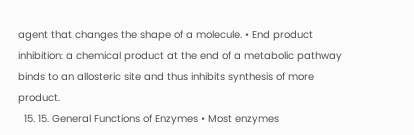agent that changes the shape of a molecule. • End product inhibition: a chemical product at the end of a metabolic pathway binds to an allosteric site and thus inhibits synthesis of more product.
  15. 15. General Functions of Enzymes • Most enzymes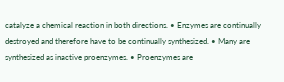catalyze a chemical reaction in both directions. • Enzymes are continually destroyed and therefore have to be continually synthesized. • Many are synthesized as inactive proenzymes. • Proenzymes are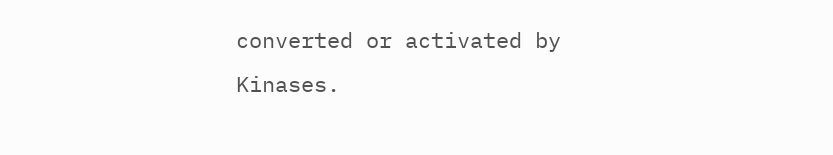converted or activated by Kinases.